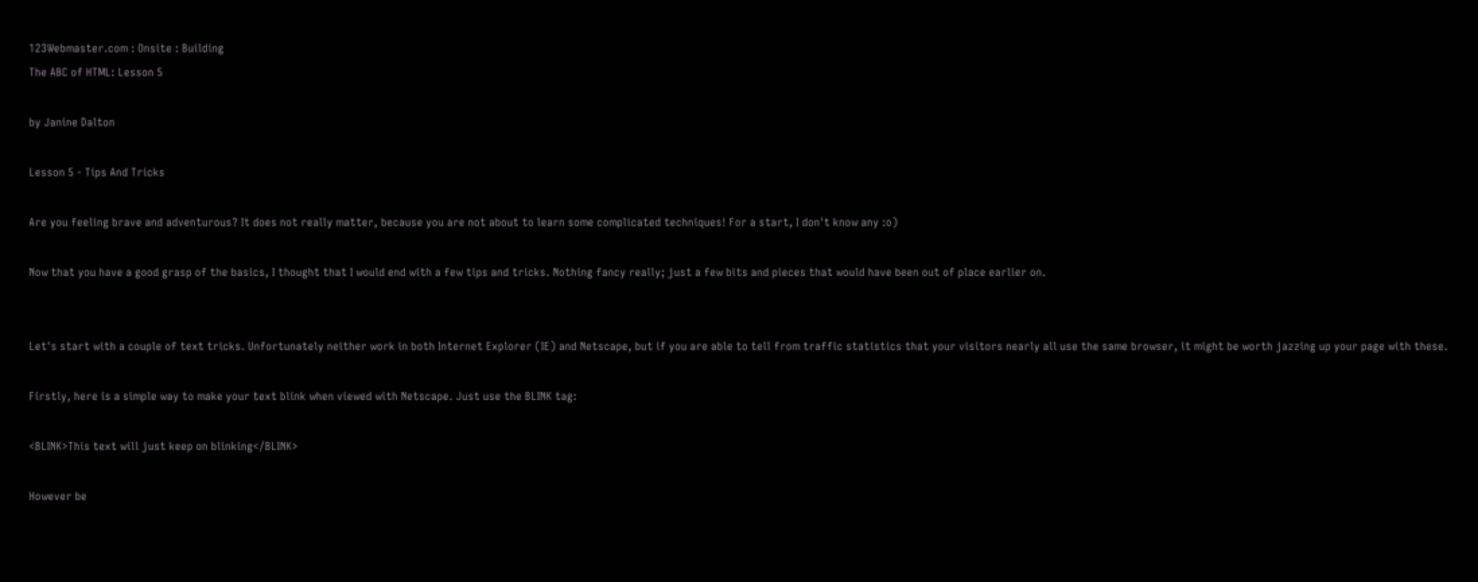123Webmaster.com : Onsite : Building
The ABC of HTML: Lesson 5

by Janine Dalton

Lesson 5 - Tips And Tricks

Are you feeling brave and adventurous? It does not really matter, because you are not about to learn some complicated techniques! For a start, I don't know any :o)

Now that you have a good grasp of the basics, I thought that I would end with a few tips and tricks. Nothing fancy really; just a few bits and pieces that would have been out of place earlier on.


Let's start with a couple of text tricks. Unfortunately neither work in both Internet Explorer (IE) and Netscape, but if you are able to tell from traffic statistics that your visitors nearly all use the same browser, it might be worth jazzing up your page with these.

Firstly, here is a simple way to make your text blink when viewed with Netscape. Just use the BLINK tag:

<BLINK>This text will just keep on blinking</BLINK>

However be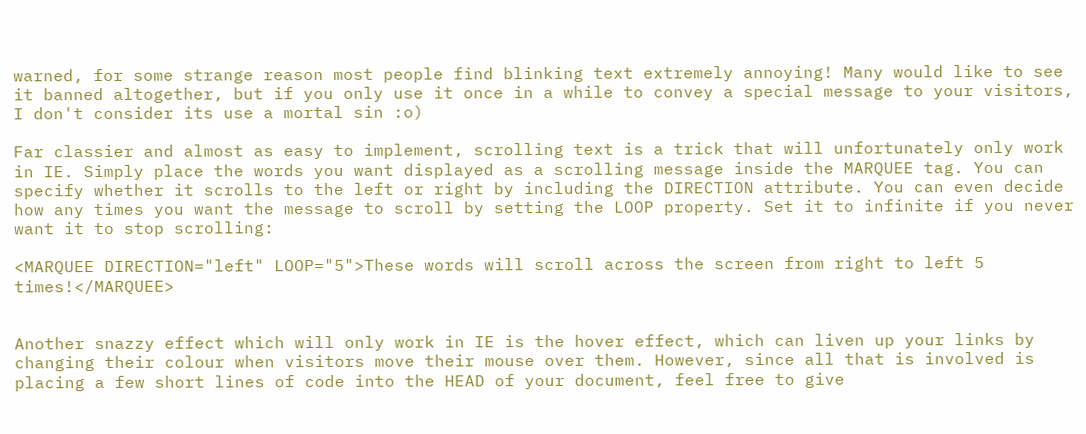warned, for some strange reason most people find blinking text extremely annoying! Many would like to see it banned altogether, but if you only use it once in a while to convey a special message to your visitors, I don't consider its use a mortal sin :o)

Far classier and almost as easy to implement, scrolling text is a trick that will unfortunately only work in IE. Simply place the words you want displayed as a scrolling message inside the MARQUEE tag. You can specify whether it scrolls to the left or right by including the DIRECTION attribute. You can even decide how any times you want the message to scroll by setting the LOOP property. Set it to infinite if you never want it to stop scrolling:

<MARQUEE DIRECTION="left" LOOP="5">These words will scroll across the screen from right to left 5 times!</MARQUEE>


Another snazzy effect which will only work in IE is the hover effect, which can liven up your links by changing their colour when visitors move their mouse over them. However, since all that is involved is placing a few short lines of code into the HEAD of your document, feel free to give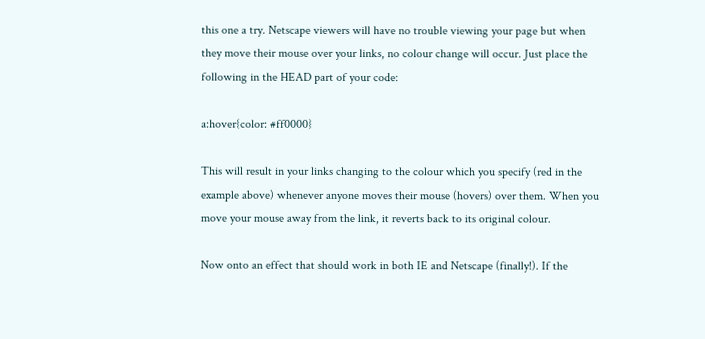this one a try. Netscape viewers will have no trouble viewing your page but when they move their mouse over your links, no colour change will occur. Just place the following in the HEAD part of your code:

a:hover{color: #ff0000}

This will result in your links changing to the colour which you specify (red in the example above) whenever anyone moves their mouse (hovers) over them. When you move your mouse away from the link, it reverts back to its original colour.

Now onto an effect that should work in both IE and Netscape (finally!). If the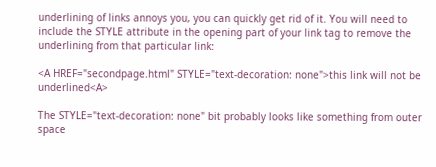underlining of links annoys you, you can quickly get rid of it. You will need to include the STYLE attribute in the opening part of your link tag to remove the underlining from that particular link:

<A HREF="secondpage.html" STYLE="text-decoration: none">this link will not be underlined<A>

The STYLE="text-decoration: none" bit probably looks like something from outer space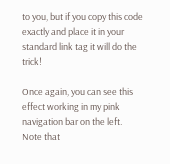to you, but if you copy this code exactly and place it in your standard link tag it will do the trick!

Once again, you can see this effect working in my pink navigation bar on the left. Note that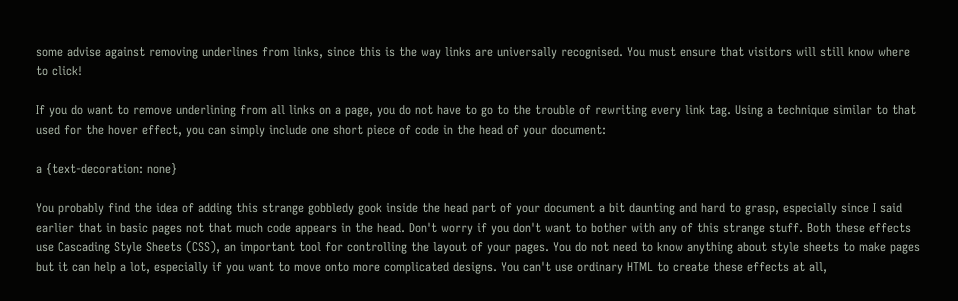some advise against removing underlines from links, since this is the way links are universally recognised. You must ensure that visitors will still know where to click!

If you do want to remove underlining from all links on a page, you do not have to go to the trouble of rewriting every link tag. Using a technique similar to that used for the hover effect, you can simply include one short piece of code in the head of your document:

a {text-decoration: none}

You probably find the idea of adding this strange gobbledy gook inside the head part of your document a bit daunting and hard to grasp, especially since I said earlier that in basic pages not that much code appears in the head. Don't worry if you don't want to bother with any of this strange stuff. Both these effects use Cascading Style Sheets (CSS), an important tool for controlling the layout of your pages. You do not need to know anything about style sheets to make pages but it can help a lot, especially if you want to move onto more complicated designs. You can't use ordinary HTML to create these effects at all,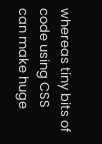whereas tiny bits of code using CSS can make huge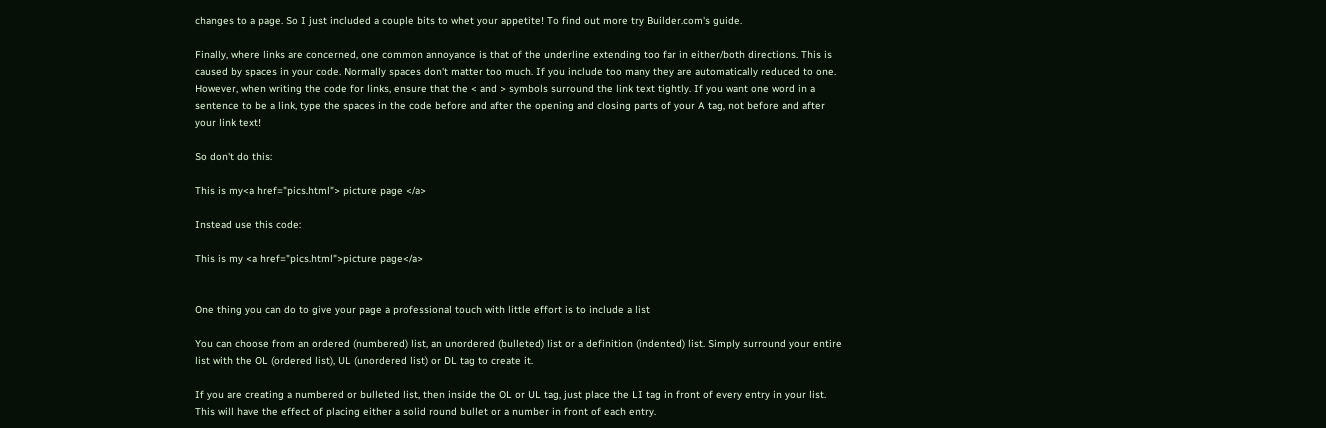changes to a page. So I just included a couple bits to whet your appetite! To find out more try Builder.com's guide.

Finally, where links are concerned, one common annoyance is that of the underline extending too far in either/both directions. This is caused by spaces in your code. Normally spaces don't matter too much. If you include too many they are automatically reduced to one. However, when writing the code for links, ensure that the < and > symbols surround the link text tightly. If you want one word in a sentence to be a link, type the spaces in the code before and after the opening and closing parts of your A tag, not before and after your link text!

So don't do this:

This is my<a href="pics.html"> picture page </a>

Instead use this code:

This is my <a href="pics.html">picture page</a>


One thing you can do to give your page a professional touch with little effort is to include a list

You can choose from an ordered (numbered) list, an unordered (bulleted) list or a definition (indented) list. Simply surround your entire list with the OL (ordered list), UL (unordered list) or DL tag to create it.

If you are creating a numbered or bulleted list, then inside the OL or UL tag, just place the LI tag in front of every entry in your list. This will have the effect of placing either a solid round bullet or a number in front of each entry.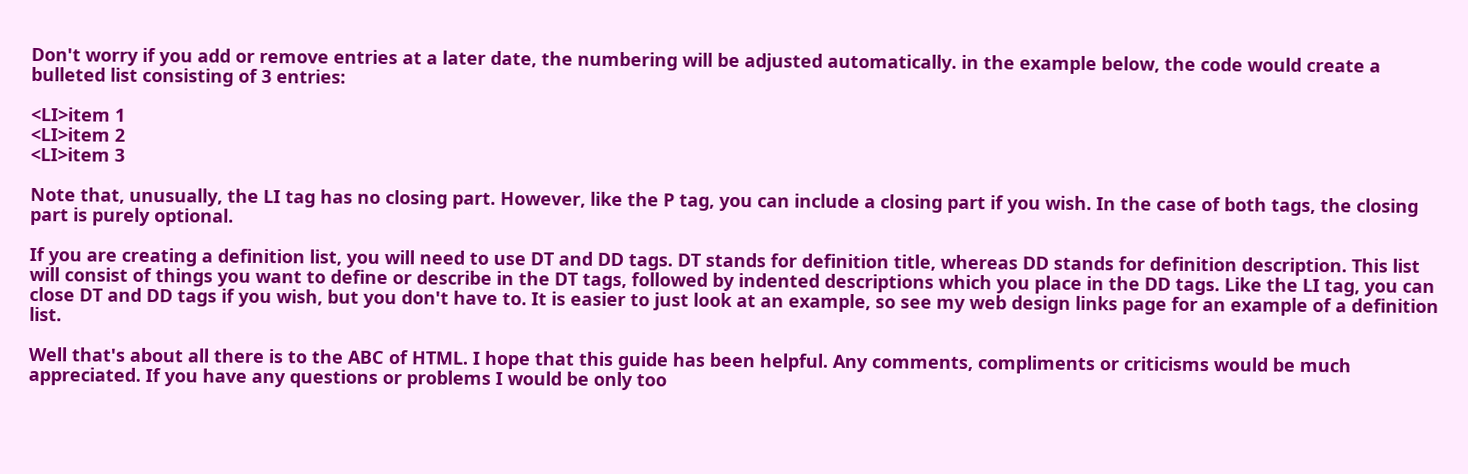Don't worry if you add or remove entries at a later date, the numbering will be adjusted automatically. in the example below, the code would create a bulleted list consisting of 3 entries:

<LI>item 1
<LI>item 2
<LI>item 3

Note that, unusually, the LI tag has no closing part. However, like the P tag, you can include a closing part if you wish. In the case of both tags, the closing part is purely optional.

If you are creating a definition list, you will need to use DT and DD tags. DT stands for definition title, whereas DD stands for definition description. This list will consist of things you want to define or describe in the DT tags, followed by indented descriptions which you place in the DD tags. Like the LI tag, you can close DT and DD tags if you wish, but you don't have to. It is easier to just look at an example, so see my web design links page for an example of a definition list.

Well that's about all there is to the ABC of HTML. I hope that this guide has been helpful. Any comments, compliments or criticisms would be much appreciated. If you have any questions or problems I would be only too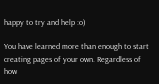happy to try and help :o)

You have learned more than enough to start creating pages of your own. Regardless of how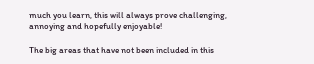much you learn, this will always prove challenging, annoying and hopefully enjoyable!

The big areas that have not been included in this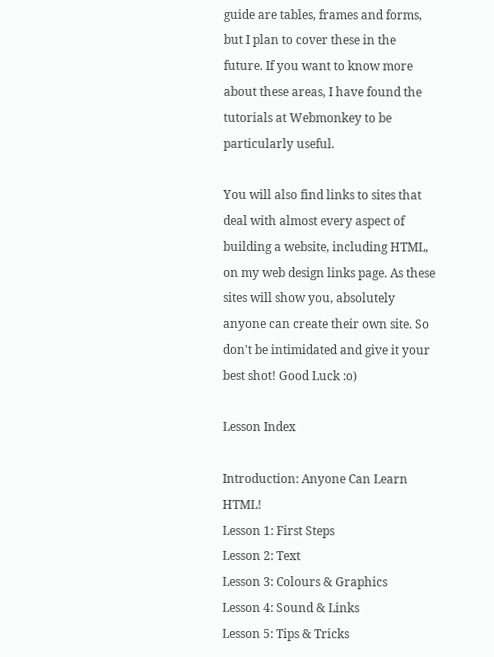guide are tables, frames and forms, but I plan to cover these in the future. If you want to know more about these areas, I have found the tutorials at Webmonkey to be particularly useful.

You will also find links to sites that deal with almost every aspect of building a website, including HTML, on my web design links page. As these sites will show you, absolutely anyone can create their own site. So don't be intimidated and give it your best shot! Good Luck :o)

Lesson Index

Introduction: Anyone Can Learn HTML!
Lesson 1: First Steps
Lesson 2: Text
Lesson 3: Colours & Graphics
Lesson 4: Sound & Links
Lesson 5: Tips & Tricks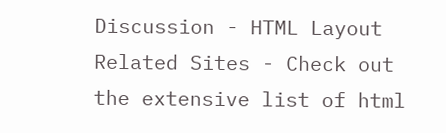Discussion - HTML Layout
Related Sites - Check out the extensive list of html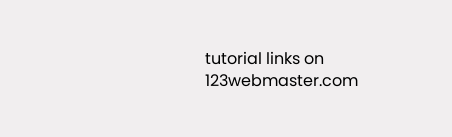tutorial links on 123webmaster.com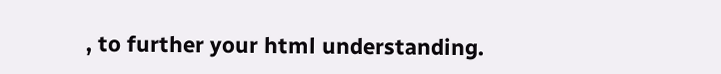, to further your html understanding.